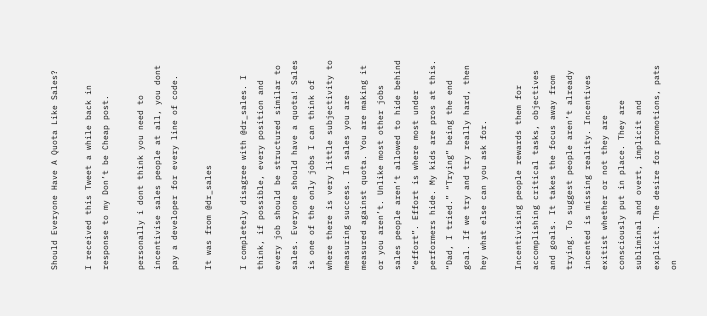Should Everyone Have A Quota Like Sales?

I received this Tweet a while back in response to my Don’t be Cheap post.

personally i dont think you need to incentivise sales people at all, you dont pay a developer for every line of code.

It was from @dr_sales

I completely disagree with @dr_sales. I think, if possible, every position and every job should be structured similar to sales. Everyone should have a quota! Sales is one of the only jobs I can think of where there is very little subjectivity to measuring success. In sales you are measured against quota. You are making it or you aren’t. Unlike most other jobs sales people aren’t allowed to hide behind “effort”. Effort is where most under performers hide. My kids are pros at this. “Dad, I tried.” “Trying” being the end goal. If we try and try really hard, then hey what else can you ask for.

Incentivising people rewards them for accomplishing critical tasks, objectives and goals. It takes the focus away from trying. To suggest people aren’t already incented is missing reality. Incentives exitist whether or not they are consciously put in place. They are subliminal and overt, implicit and explicit. The desire for promotions, pats on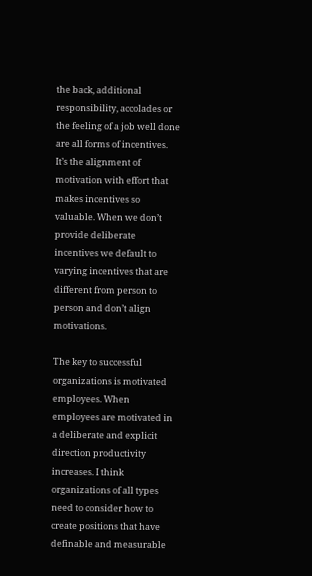the back, additional responsibility, accolades or the feeling of a job well done are all forms of incentives. It’s the alignment of motivation with effort that makes incentives so valuable. When we don’t provide deliberate incentives we default to varying incentives that are different from person to person and don’t align motivations.

The key to successful organizations is motivated employees. When employees are motivated in a deliberate and explicit direction productivity increases. I think organizations of all types need to consider how to create positions that have definable and measurable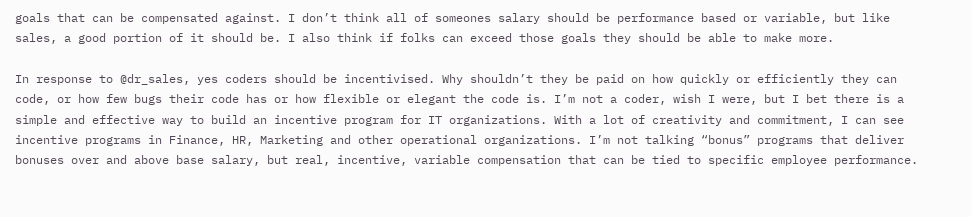goals that can be compensated against. I don’t think all of someones salary should be performance based or variable, but like sales, a good portion of it should be. I also think if folks can exceed those goals they should be able to make more.

In response to @dr_sales, yes coders should be incentivised. Why shouldn’t they be paid on how quickly or efficiently they can code, or how few bugs their code has or how flexible or elegant the code is. I’m not a coder, wish I were, but I bet there is a simple and effective way to build an incentive program for IT organizations. With a lot of creativity and commitment, I can see incentive programs in Finance, HR, Marketing and other operational organizations. I’m not talking “bonus” programs that deliver bonuses over and above base salary, but real, incentive, variable compensation that can be tied to specific employee performance.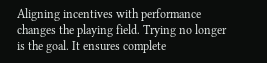Aligning incentives with performance changes the playing field. Trying no longer is the goal. It ensures complete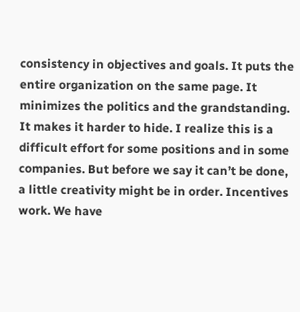consistency in objectives and goals. It puts the entire organization on the same page. It minimizes the politics and the grandstanding. It makes it harder to hide. I realize this is a difficult effort for some positions and in some companies. But before we say it can’t be done, a little creativity might be in order. Incentives work. We have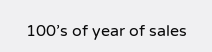100’s of year of sales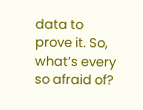data to prove it. So, what’s every so afraid of?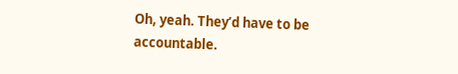Oh, yeah. They’d have to be accountable.